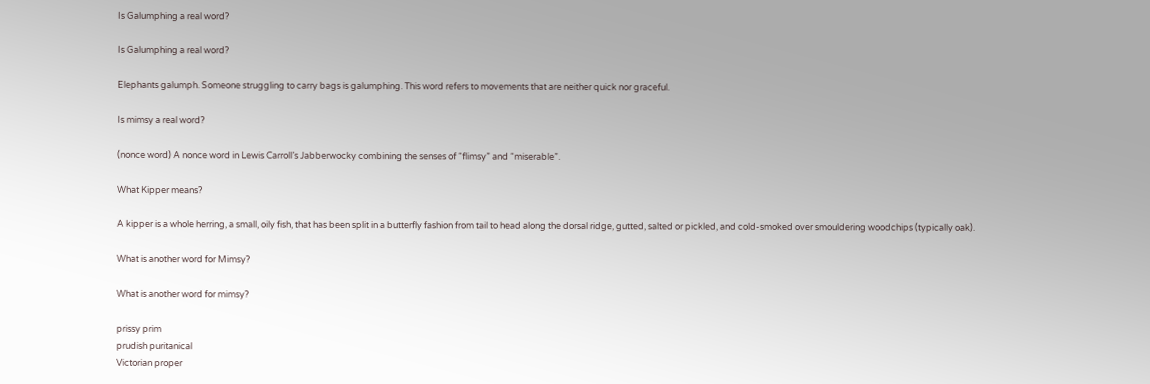Is Galumphing a real word?

Is Galumphing a real word?

Elephants galumph. Someone struggling to carry bags is galumphing. This word refers to movements that are neither quick nor graceful.

Is mimsy a real word?

(nonce word) A nonce word in Lewis Carroll’s Jabberwocky combining the senses of “flimsy” and “miserable”.

What Kipper means?

A kipper is a whole herring, a small, oily fish, that has been split in a butterfly fashion from tail to head along the dorsal ridge, gutted, salted or pickled, and cold-smoked over smouldering woodchips (typically oak).

What is another word for Mimsy?

What is another word for mimsy?

prissy prim
prudish puritanical
Victorian proper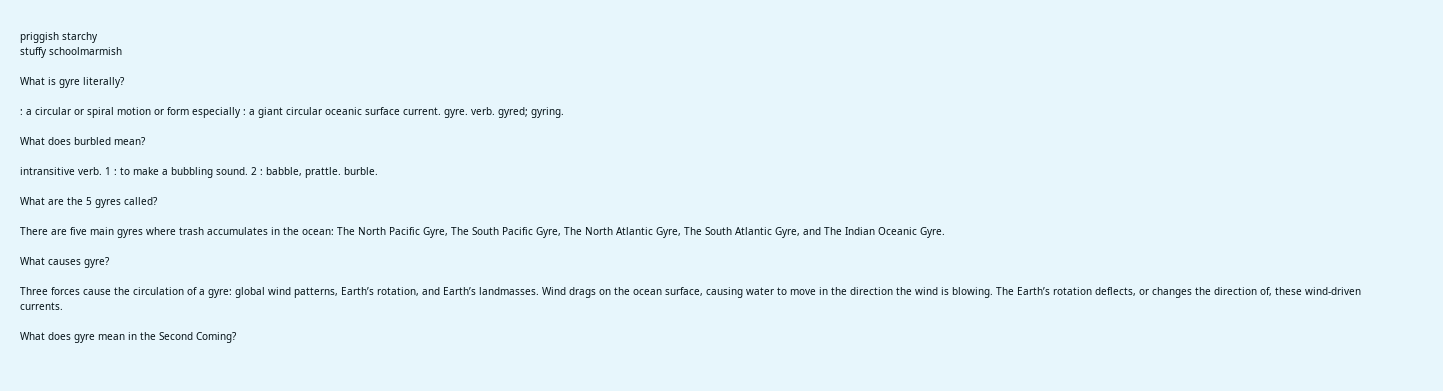priggish starchy
stuffy schoolmarmish

What is gyre literally?

: a circular or spiral motion or form especially : a giant circular oceanic surface current. gyre. verb. gyred; gyring.

What does burbled mean?

intransitive verb. 1 : to make a bubbling sound. 2 : babble, prattle. burble.

What are the 5 gyres called?

There are five main gyres where trash accumulates in the ocean: The North Pacific Gyre, The South Pacific Gyre, The North Atlantic Gyre, The South Atlantic Gyre, and The Indian Oceanic Gyre.

What causes gyre?

Three forces cause the circulation of a gyre: global wind patterns, Earth’s rotation, and Earth’s landmasses. Wind drags on the ocean surface, causing water to move in the direction the wind is blowing. The Earth’s rotation deflects, or changes the direction of, these wind-driven currents.

What does gyre mean in the Second Coming?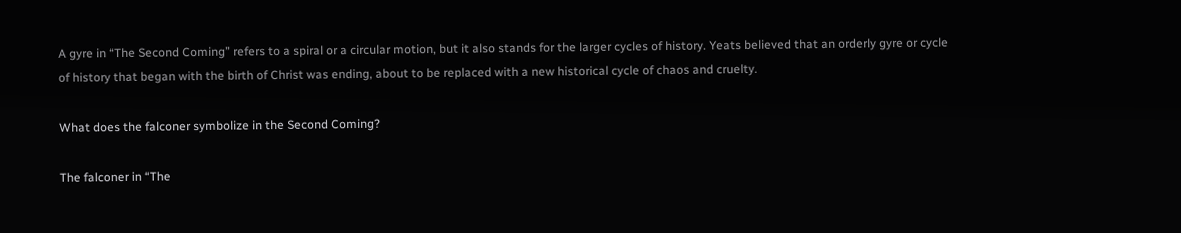A gyre in “The Second Coming” refers to a spiral or a circular motion, but it also stands for the larger cycles of history. Yeats believed that an orderly gyre or cycle of history that began with the birth of Christ was ending, about to be replaced with a new historical cycle of chaos and cruelty.

What does the falconer symbolize in the Second Coming?

The falconer in “The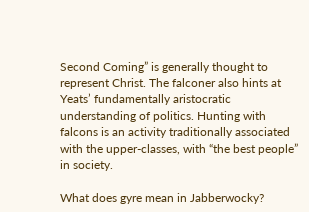Second Coming” is generally thought to represent Christ. The falconer also hints at Yeats’ fundamentally aristocratic understanding of politics. Hunting with falcons is an activity traditionally associated with the upper-classes, with “the best people” in society.

What does gyre mean in Jabberwocky?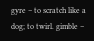gyre – to scratch like a dog; to twirl. gimble –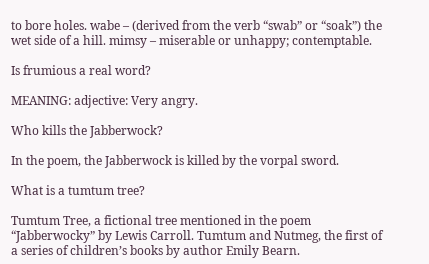to bore holes. wabe – (derived from the verb “swab” or “soak”) the wet side of a hill. mimsy – miserable or unhappy; contemptable.

Is frumious a real word?

MEANING: adjective: Very angry.

Who kills the Jabberwock?

In the poem, the Jabberwock is killed by the vorpal sword.

What is a tumtum tree?

Tumtum Tree, a fictional tree mentioned in the poem “Jabberwocky” by Lewis Carroll. Tumtum and Nutmeg, the first of a series of children’s books by author Emily Bearn.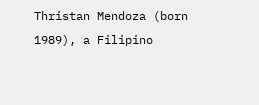Thristan Mendoza (born 1989), a Filipino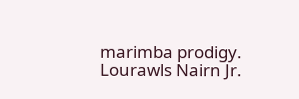marimba prodigy. Lourawls Nairn Jr.